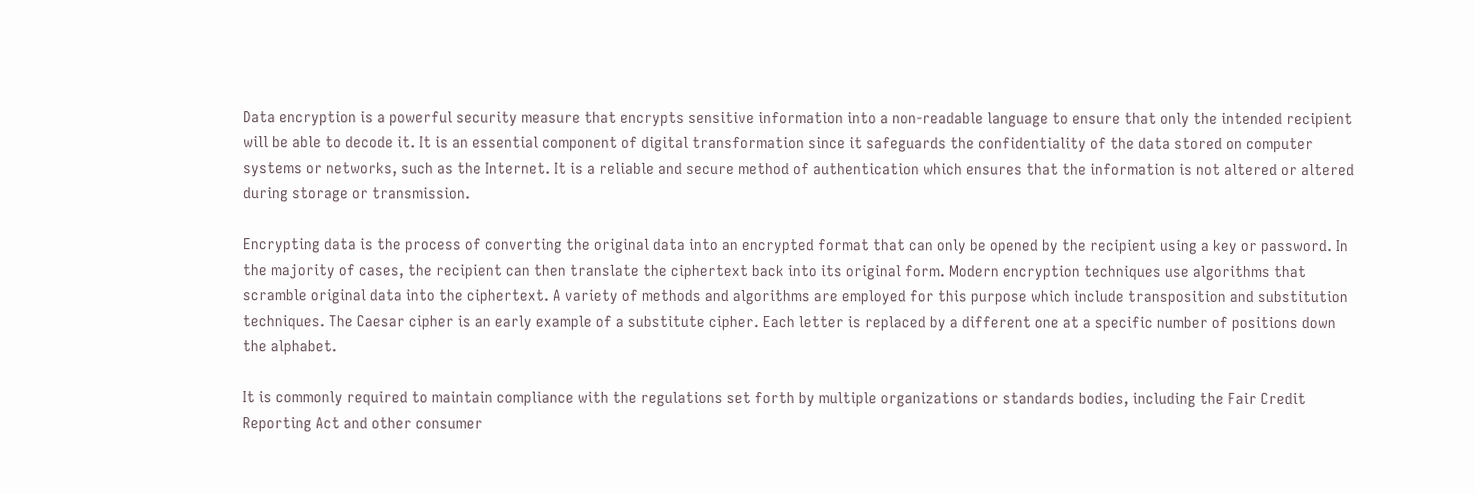Data encryption is a powerful security measure that encrypts sensitive information into a non-readable language to ensure that only the intended recipient will be able to decode it. It is an essential component of digital transformation since it safeguards the confidentiality of the data stored on computer systems or networks, such as the Internet. It is a reliable and secure method of authentication which ensures that the information is not altered or altered during storage or transmission.

Encrypting data is the process of converting the original data into an encrypted format that can only be opened by the recipient using a key or password. In the majority of cases, the recipient can then translate the ciphertext back into its original form. Modern encryption techniques use algorithms that scramble original data into the ciphertext. A variety of methods and algorithms are employed for this purpose which include transposition and substitution techniques. The Caesar cipher is an early example of a substitute cipher. Each letter is replaced by a different one at a specific number of positions down the alphabet.

It is commonly required to maintain compliance with the regulations set forth by multiple organizations or standards bodies, including the Fair Credit Reporting Act and other consumer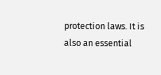protection laws. It is also an essential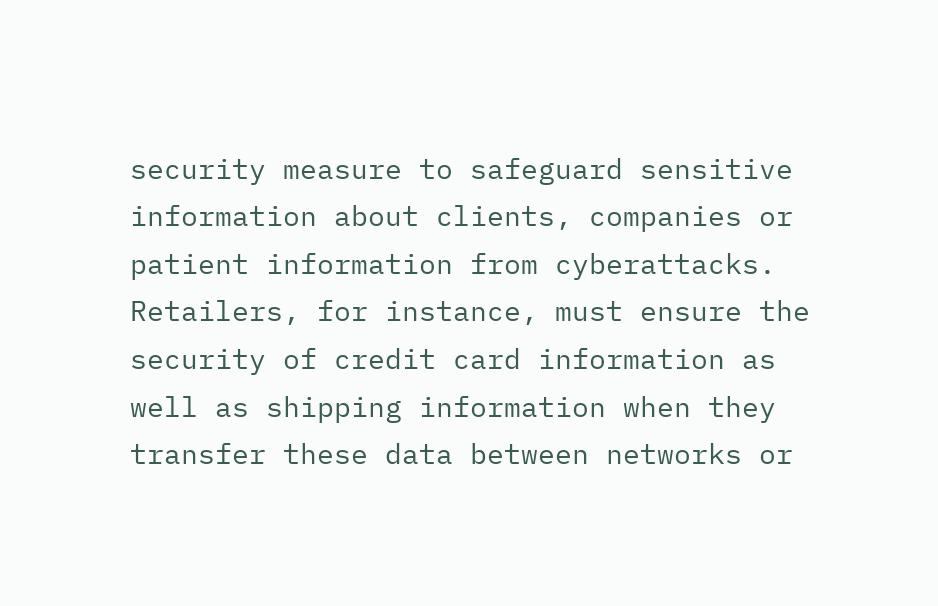security measure to safeguard sensitive information about clients, companies or patient information from cyberattacks. Retailers, for instance, must ensure the security of credit card information as well as shipping information when they transfer these data between networks or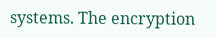systems. The encryption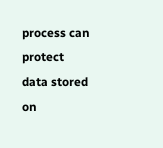process can protect data stored on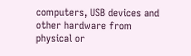computers, USB devices and other hardware from physical or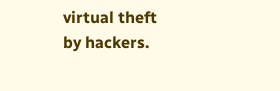virtual theft by hackers.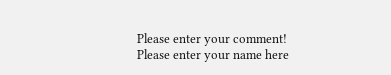Please enter your comment!
Please enter your name here